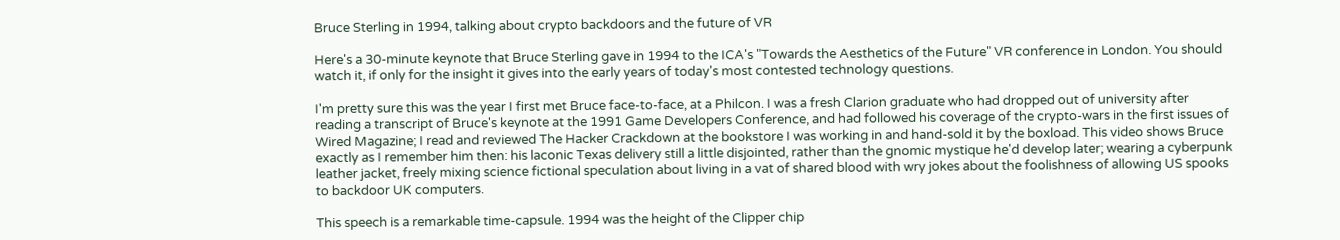Bruce Sterling in 1994, talking about crypto backdoors and the future of VR

Here's a 30-minute keynote that Bruce Sterling gave in 1994 to the ICA's "Towards the Aesthetics of the Future" VR conference in London. You should watch it, if only for the insight it gives into the early years of today's most contested technology questions.

I'm pretty sure this was the year I first met Bruce face-to-face, at a Philcon. I was a fresh Clarion graduate who had dropped out of university after reading a transcript of Bruce's keynote at the 1991 Game Developers Conference, and had followed his coverage of the crypto-wars in the first issues of Wired Magazine; I read and reviewed The Hacker Crackdown at the bookstore I was working in and hand-sold it by the boxload. This video shows Bruce exactly as I remember him then: his laconic Texas delivery still a little disjointed, rather than the gnomic mystique he'd develop later; wearing a cyberpunk leather jacket, freely mixing science fictional speculation about living in a vat of shared blood with wry jokes about the foolishness of allowing US spooks to backdoor UK computers.

This speech is a remarkable time-capsule. 1994 was the height of the Clipper chip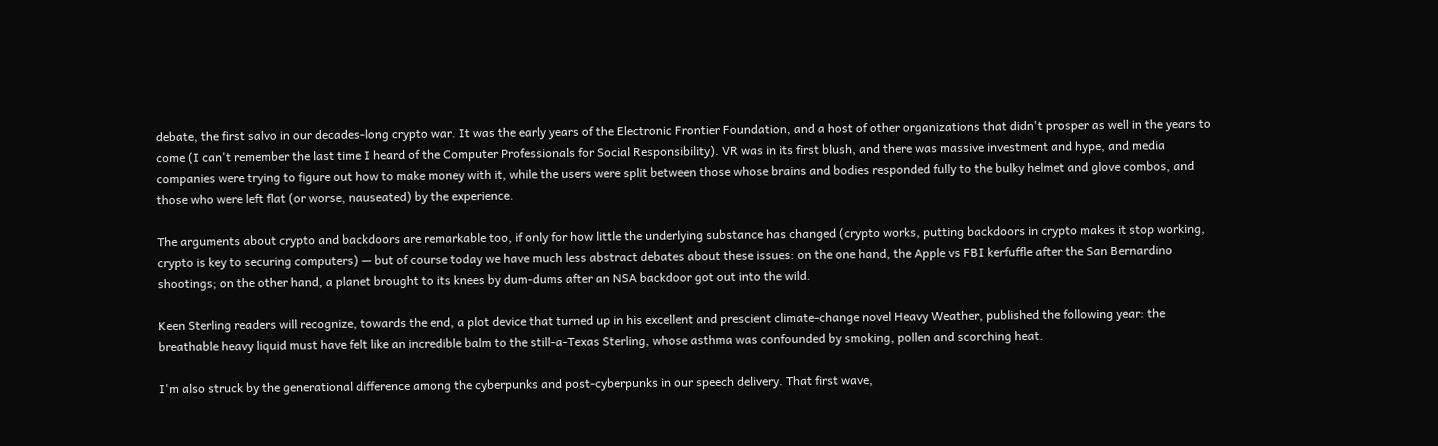debate, the first salvo in our decades-long crypto war. It was the early years of the Electronic Frontier Foundation, and a host of other organizations that didn't prosper as well in the years to come (I can't remember the last time I heard of the Computer Professionals for Social Responsibility). VR was in its first blush, and there was massive investment and hype, and media companies were trying to figure out how to make money with it, while the users were split between those whose brains and bodies responded fully to the bulky helmet and glove combos, and those who were left flat (or worse, nauseated) by the experience.

The arguments about crypto and backdoors are remarkable too, if only for how little the underlying substance has changed (crypto works, putting backdoors in crypto makes it stop working, crypto is key to securing computers) — but of course today we have much less abstract debates about these issues: on the one hand, the Apple vs FBI kerfuffle after the San Bernardino shootings; on the other hand, a planet brought to its knees by dum-dums after an NSA backdoor got out into the wild.

Keen Sterling readers will recognize, towards the end, a plot device that turned up in his excellent and prescient climate-change novel Heavy Weather, published the following year: the breathable heavy liquid must have felt like an incredible balm to the still-a-Texas Sterling, whose asthma was confounded by smoking, pollen and scorching heat.

I'm also struck by the generational difference among the cyberpunks and post-cyberpunks in our speech delivery. That first wave,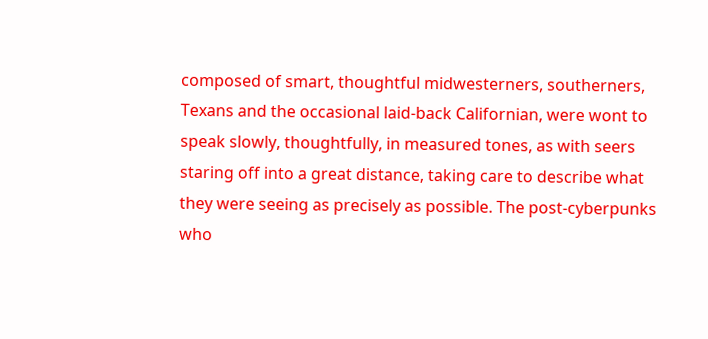composed of smart, thoughtful midwesterners, southerners, Texans and the occasional laid-back Californian, were wont to speak slowly, thoughtfully, in measured tones, as with seers staring off into a great distance, taking care to describe what they were seeing as precisely as possible. The post-cyberpunks who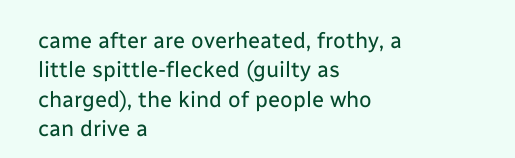came after are overheated, frothy, a little spittle-flecked (guilty as charged), the kind of people who can drive a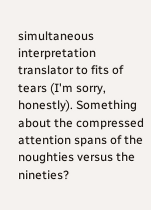simultaneous interpretation translator to fits of tears (I'm sorry, honestly). Something about the compressed attention spans of the noughties versus the nineties?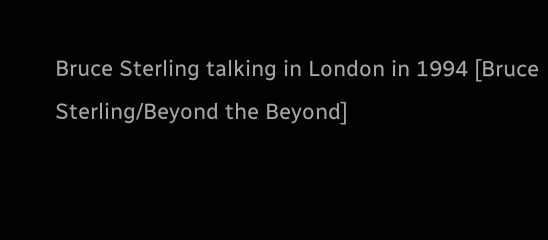Bruce Sterling talking in London in 1994 [Bruce Sterling/Beyond the Beyond]